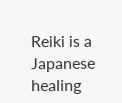Reiki is a Japanese healing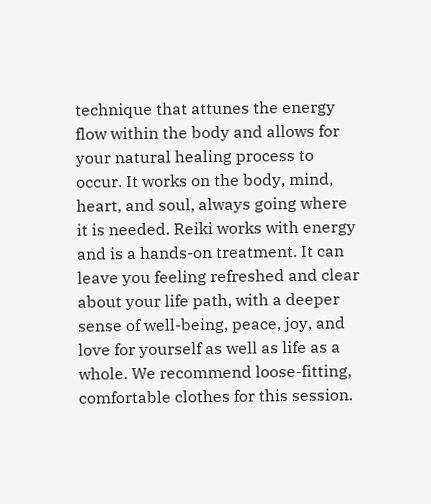technique that attunes the energy flow within the body and allows for your natural healing process to occur. It works on the body, mind, heart, and soul, always going where it is needed. Reiki works with energy and is a hands-on treatment. It can leave you feeling refreshed and clear about your life path, with a deeper sense of well-being, peace, joy, and love for yourself as well as life as a whole. We recommend loose-fitting, comfortable clothes for this session.